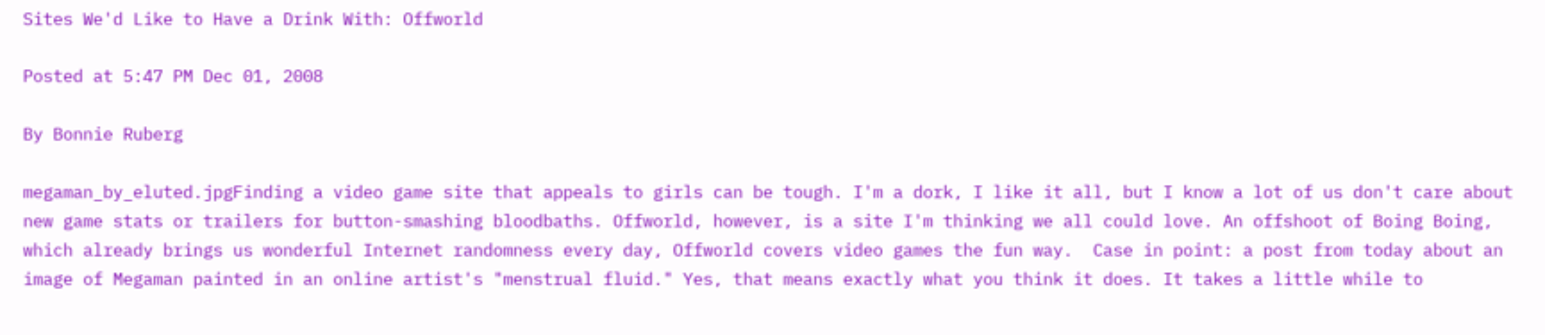Sites We'd Like to Have a Drink With: Offworld

Posted at 5:47 PM Dec 01, 2008

By Bonnie Ruberg

megaman_by_eluted.jpgFinding a video game site that appeals to girls can be tough. I'm a dork, I like it all, but I know a lot of us don't care about new game stats or trailers for button-smashing bloodbaths. Offworld, however, is a site I'm thinking we all could love. An offshoot of Boing Boing, which already brings us wonderful Internet randomness every day, Offworld covers video games the fun way.  Case in point: a post from today about an image of Megaman painted in an online artist's "menstrual fluid." Yes, that means exactly what you think it does. It takes a little while to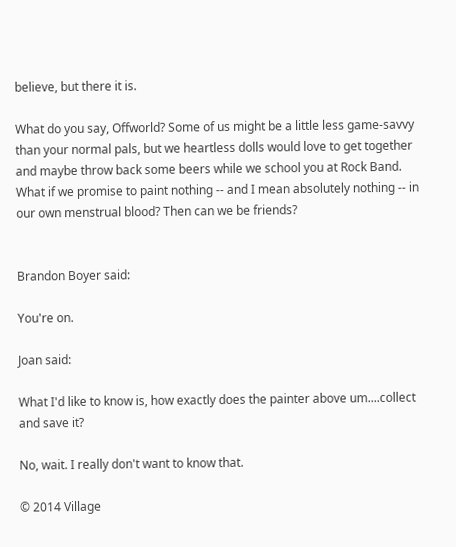believe, but there it is.

What do you say, Offworld? Some of us might be a little less game-savvy than your normal pals, but we heartless dolls would love to get together and maybe throw back some beers while we school you at Rock Band.  What if we promise to paint nothing -- and I mean absolutely nothing -- in our own menstrual blood? Then can we be friends?


Brandon Boyer said:

You're on.

Joan said:

What I'd like to know is, how exactly does the painter above um....collect and save it?

No, wait. I really don't want to know that.

© 2014 Village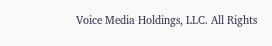Voice Media Holdings, LLC. All Rights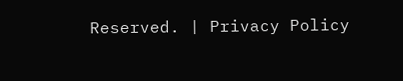Reserved. | Privacy Policy